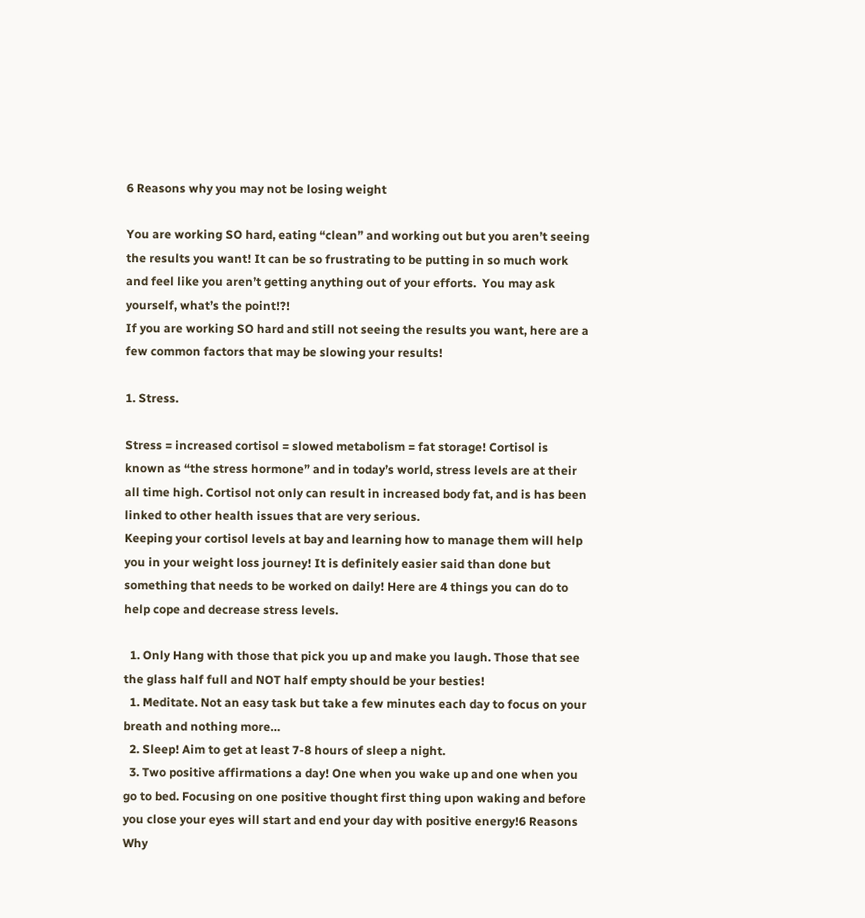6 Reasons why you may not be losing weight

You are working SO hard, eating “clean” and working out but you aren’t seeing the results you want! It can be so frustrating to be putting in so much work and feel like you aren’t getting anything out of your efforts.  You may ask yourself, what’s the point!?!
If you are working SO hard and still not seeing the results you want, here are a few common factors that may be slowing your results!

1. Stress.

Stress = increased cortisol = slowed metabolism = fat storage! Cortisol is known as “the stress hormone” and in today’s world, stress levels are at their all time high. Cortisol not only can result in increased body fat, and is has been linked to other health issues that are very serious.
Keeping your cortisol levels at bay and learning how to manage them will help you in your weight loss journey! It is definitely easier said than done but something that needs to be worked on daily! Here are 4 things you can do to help cope and decrease stress levels.

  1. Only Hang with those that pick you up and make you laugh. Those that see the glass half full and NOT half empty should be your besties!
  1. Meditate. Not an easy task but take a few minutes each day to focus on your breath and nothing more…
  2. Sleep! Aim to get at least 7-8 hours of sleep a night.
  3. Two positive affirmations a day! One when you wake up and one when you go to bed. Focusing on one positive thought first thing upon waking and before you close your eyes will start and end your day with positive energy!6 Reasons Why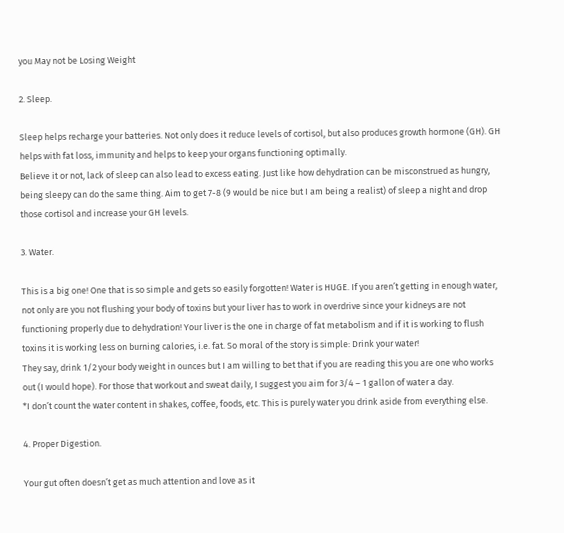you May not be Losing Weight

2. Sleep.

Sleep helps recharge your batteries. Not only does it reduce levels of cortisol, but also produces growth hormone (GH). GH helps with fat loss, immunity and helps to keep your organs functioning optimally.
Believe it or not, lack of sleep can also lead to excess eating. Just like how dehydration can be misconstrued as hungry, being sleepy can do the same thing. Aim to get 7-8 (9 would be nice but I am being a realist) of sleep a night and drop those cortisol and increase your GH levels.

3. Water.

This is a big one! One that is so simple and gets so easily forgotten! Water is HUGE. If you aren’t getting in enough water, not only are you not flushing your body of toxins but your liver has to work in overdrive since your kidneys are not functioning properly due to dehydration! Your liver is the one in charge of fat metabolism and if it is working to flush toxins it is working less on burning calories, i.e. fat. So moral of the story is simple: Drink your water!
They say, drink 1/2 your body weight in ounces but I am willing to bet that if you are reading this you are one who works out (I would hope). For those that workout and sweat daily, I suggest you aim for 3/4 – 1 gallon of water a day.
*I don’t count the water content in shakes, coffee, foods, etc. This is purely water you drink aside from everything else.

4. Proper Digestion.

Your gut often doesn’t get as much attention and love as it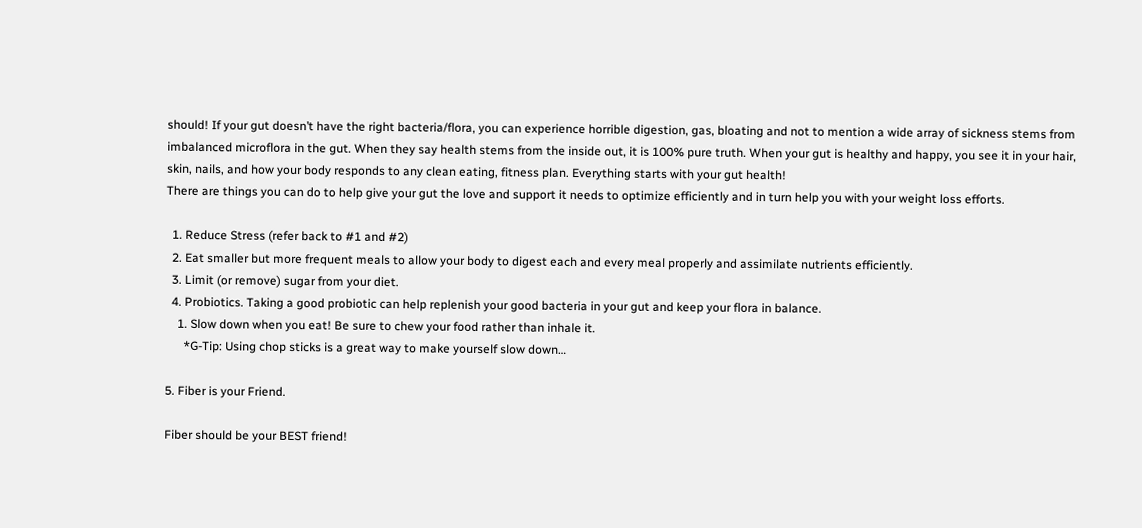should! If your gut doesn’t have the right bacteria/flora, you can experience horrible digestion, gas, bloating and not to mention a wide array of sickness stems from imbalanced microflora in the gut. When they say health stems from the inside out, it is 100% pure truth. When your gut is healthy and happy, you see it in your hair, skin, nails, and how your body responds to any clean eating, fitness plan. Everything starts with your gut health!
There are things you can do to help give your gut the love and support it needs to optimize efficiently and in turn help you with your weight loss efforts.

  1. Reduce Stress (refer back to #1 and #2)
  2. Eat smaller but more frequent meals to allow your body to digest each and every meal properly and assimilate nutrients efficiently.
  3. Limit (or remove) sugar from your diet.
  4. Probiotics. Taking a good probiotic can help replenish your good bacteria in your gut and keep your flora in balance.
    1. Slow down when you eat! Be sure to chew your food rather than inhale it.
      *G-Tip: Using chop sticks is a great way to make yourself slow down…

5. Fiber is your Friend.

Fiber should be your BEST friend!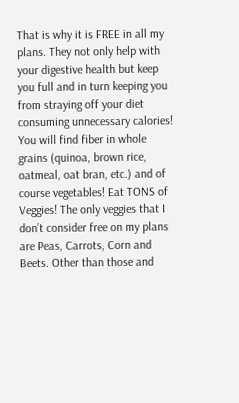That is why it is FREE in all my plans. They not only help with your digestive health but keep you full and in turn keeping you from straying off your diet consuming unnecessary calories!
You will find fiber in whole grains (quinoa, brown rice, oatmeal, oat bran, etc.) and of course vegetables! Eat TONS of Veggies! The only veggies that I don’t consider free on my plans are Peas, Carrots, Corn and Beets. Other than those and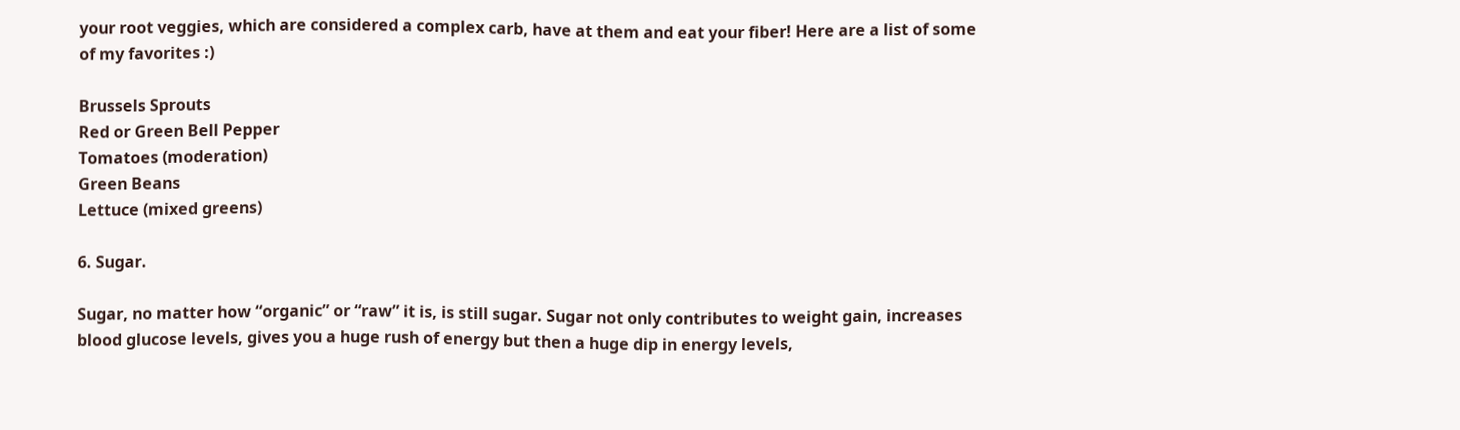your root veggies, which are considered a complex carb, have at them and eat your fiber! Here are a list of some of my favorites :)

Brussels Sprouts
Red or Green Bell Pepper
Tomatoes (moderation)
Green Beans
Lettuce (mixed greens)

6. Sugar.

Sugar, no matter how “organic” or “raw” it is, is still sugar. Sugar not only contributes to weight gain, increases blood glucose levels, gives you a huge rush of energy but then a huge dip in energy levels,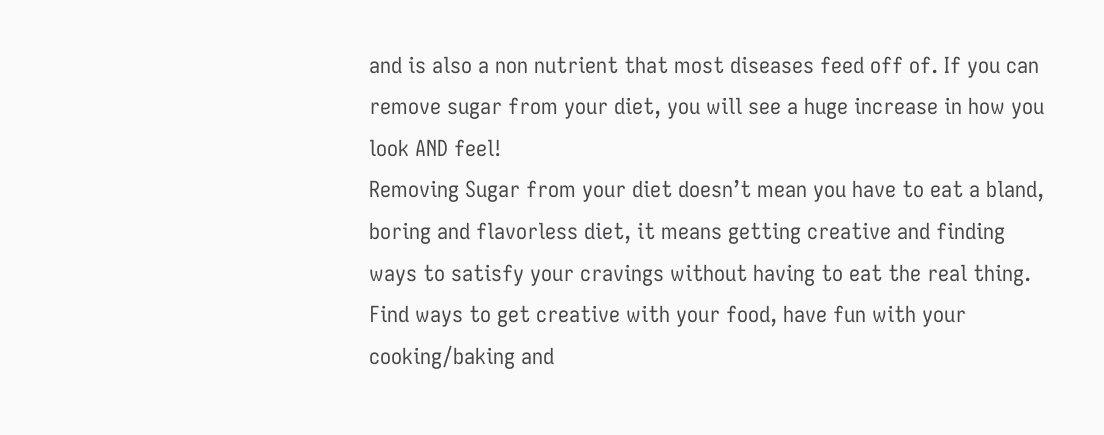and is also a non nutrient that most diseases feed off of. If you can remove sugar from your diet, you will see a huge increase in how you look AND feel!
Removing Sugar from your diet doesn’t mean you have to eat a bland, boring and flavorless diet, it means getting creative and finding ways to satisfy your cravings without having to eat the real thing. Find ways to get creative with your food, have fun with your cooking/baking and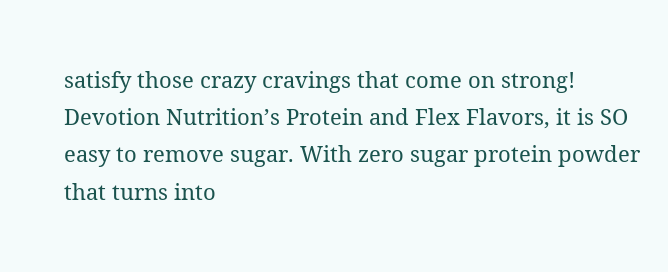satisfy those crazy cravings that come on strong!  Devotion Nutrition’s Protein and Flex Flavors, it is SO easy to remove sugar. With zero sugar protein powder that turns into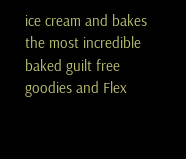ice cream and bakes the most incredible baked guilt free goodies and Flex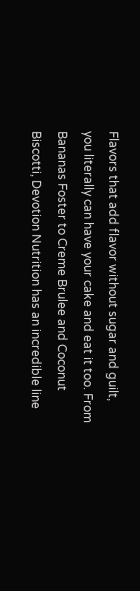Flavors that add flavor without sugar and guilt, you literally can have your cake and eat it too. From Bananas Foster to Creme Brulee and Coconut Biscotti, Devotion Nutrition has an incredible line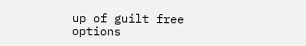up of guilt free options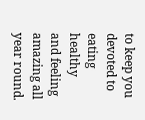to keep you devoted to eating healthy and feeling amazing all year round.